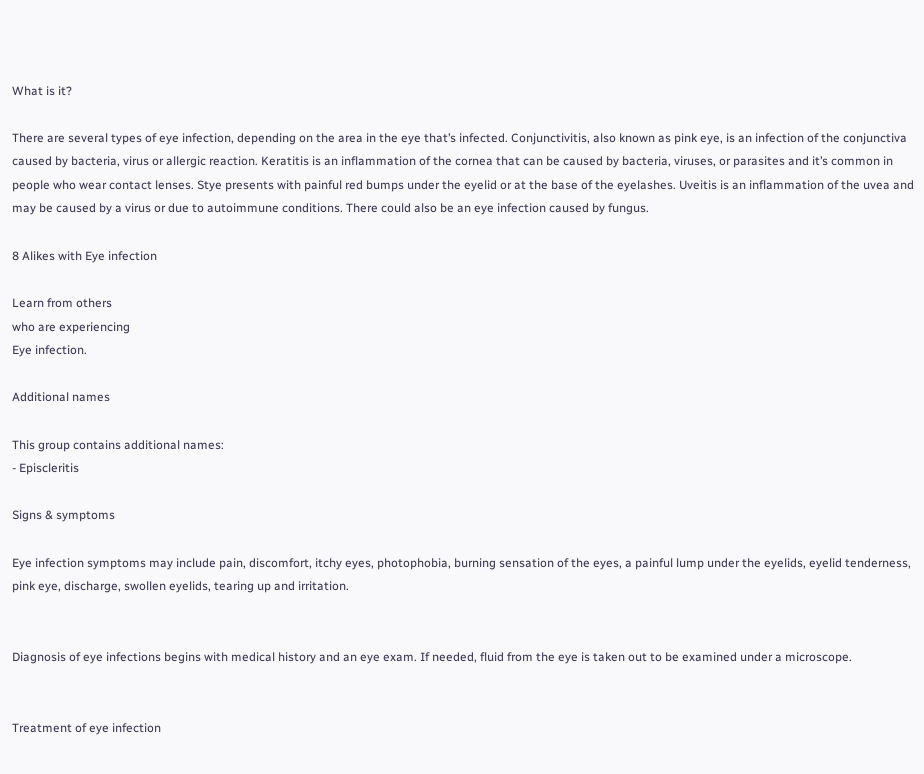What is it?

There are several types of eye infection, depending on the area in the eye that’s infected. Conjunctivitis, also known as pink eye, is an infection of the conjunctiva caused by bacteria, virus or allergic reaction. Keratitis is an inflammation of the cornea that can be caused by bacteria, viruses, or parasites and it’s common in people who wear contact lenses. Stye presents with painful red bumps under the eyelid or at the base of the eyelashes. Uveitis is an inflammation of the uvea and may be caused by a virus or due to autoimmune conditions. There could also be an eye infection caused by fungus.

8 Alikes with Eye infection

Learn from others
who are experiencing
Eye infection.

Additional names

This group contains additional names:
- Episcleritis

Signs & symptoms

Eye infection symptoms may include pain, discomfort, itchy eyes, photophobia, burning sensation of the eyes, a painful lump under the eyelids, eyelid tenderness, pink eye, discharge, swollen eyelids, tearing up and irritation.


Diagnosis of eye infections begins with medical history and an eye exam. If needed, fluid from the eye is taken out to be examined under a microscope.


Treatment of eye infection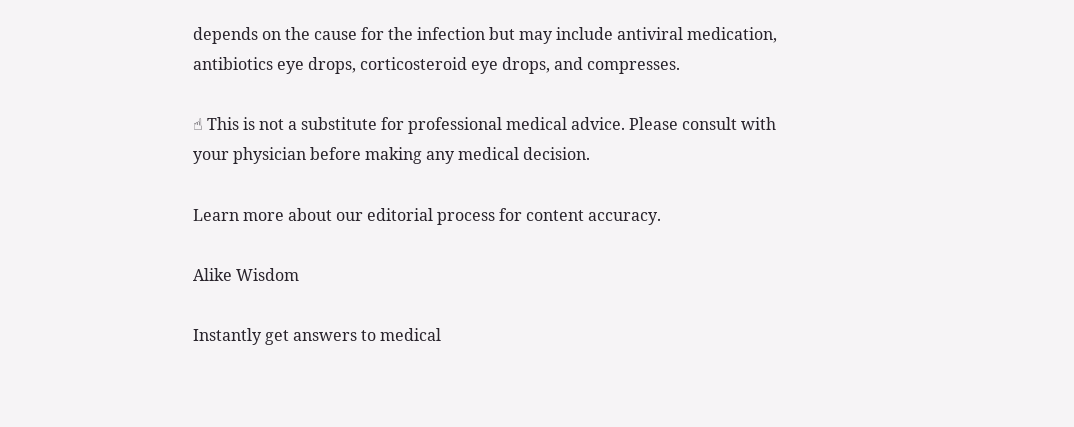depends on the cause for the infection but may include antiviral medication, antibiotics eye drops, corticosteroid eye drops, and compresses.

☝ This is not a substitute for professional medical advice. Please consult with your physician before making any medical decision.

Learn more about our editorial process for content accuracy.

Alike Wisdom

Instantly get answers to medical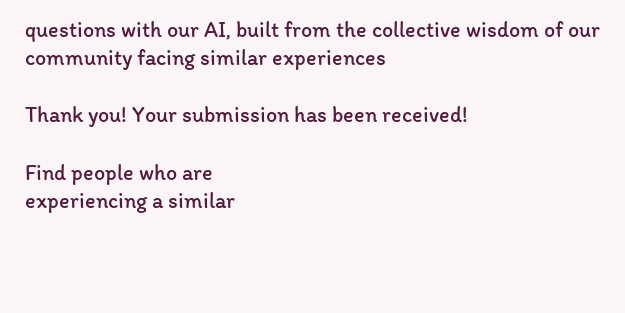questions with our AI, built from the collective wisdom of our community facing similar experiences

Thank you! Your submission has been received!

Find people who are
experiencing a similar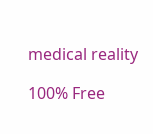medical reality

100% Free